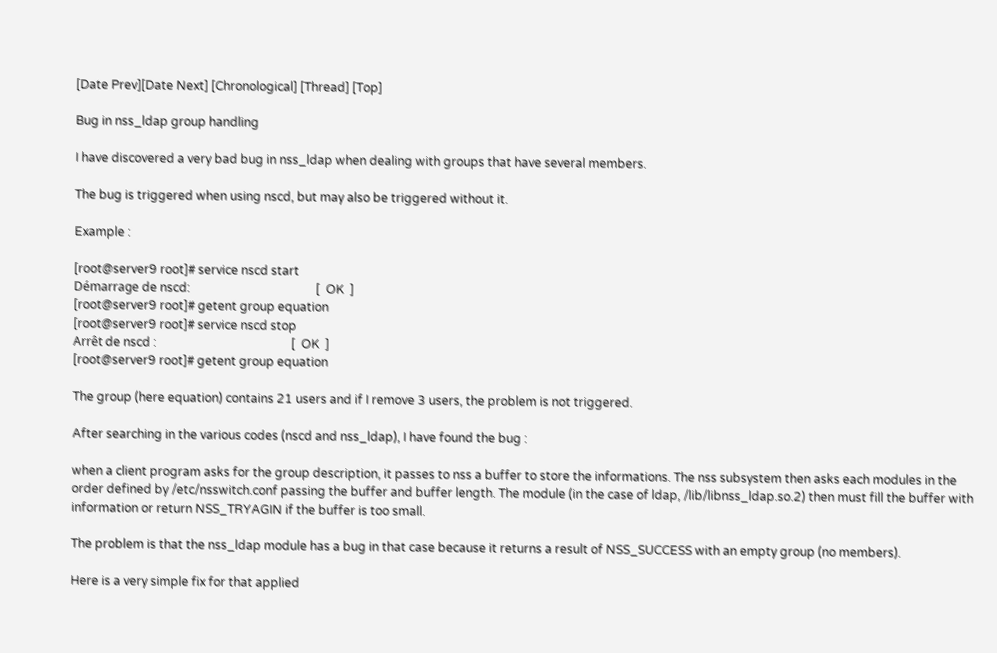[Date Prev][Date Next] [Chronological] [Thread] [Top]

Bug in nss_ldap group handling

I have discovered a very bad bug in nss_ldap when dealing with groups that have several members.

The bug is triggered when using nscd, but may also be triggered without it.

Example :

[root@server9 root]# service nscd start
Démarrage de nscd:                                          [  OK  ]
[root@server9 root]# getent group equation
[root@server9 root]# service nscd stop
Arrêt de nscd :                                             [  OK  ]
[root@server9 root]# getent group equation

The group (here equation) contains 21 users and if I remove 3 users, the problem is not triggered.

After searching in the various codes (nscd and nss_ldap), I have found the bug :

when a client program asks for the group description, it passes to nss a buffer to store the informations. The nss subsystem then asks each modules in the order defined by /etc/nsswitch.conf passing the buffer and buffer length. The module (in the case of ldap, /lib/libnss_ldap.so.2) then must fill the buffer with information or return NSS_TRYAGIN if the buffer is too small.

The problem is that the nss_ldap module has a bug in that case because it returns a result of NSS_SUCCESS with an empty group (no members).

Here is a very simple fix for that applied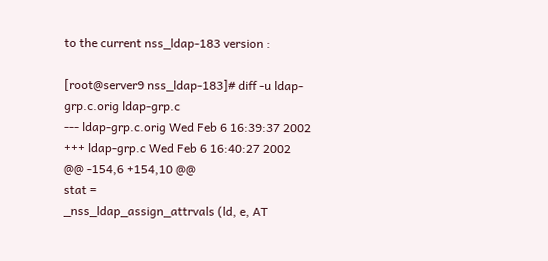to the current nss_ldap-183 version :

[root@server9 nss_ldap-183]# diff -u ldap-grp.c.orig ldap-grp.c
--- ldap-grp.c.orig Wed Feb 6 16:39:37 2002
+++ ldap-grp.c Wed Feb 6 16:40:27 2002
@@ -154,6 +154,10 @@
stat =
_nss_ldap_assign_attrvals (ld, e, AT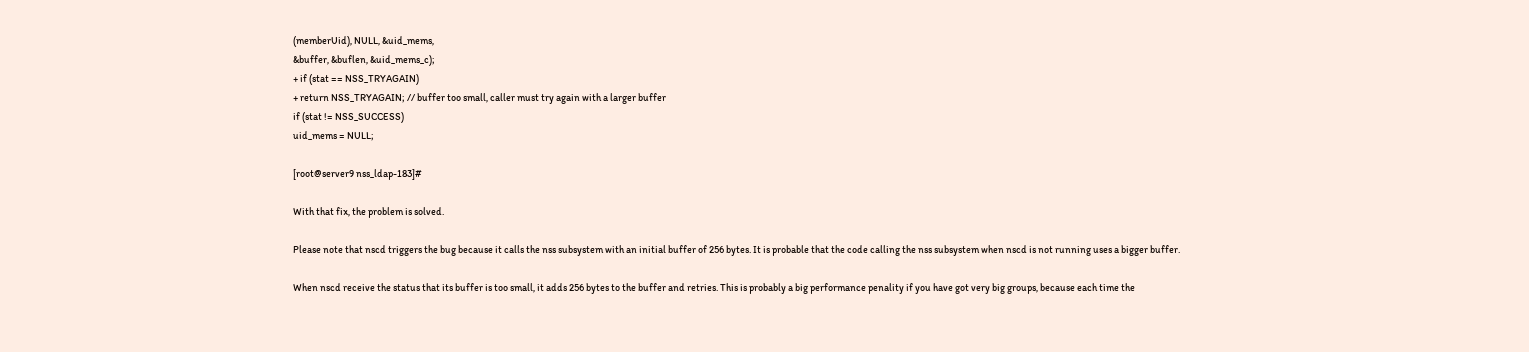(memberUid), NULL, &uid_mems,
&buffer, &buflen, &uid_mems_c);
+ if (stat == NSS_TRYAGAIN)
+ return NSS_TRYAGAIN; // buffer too small, caller must try again with a larger buffer
if (stat != NSS_SUCCESS)
uid_mems = NULL;

[root@server9 nss_ldap-183]#

With that fix, the problem is solved.

Please note that nscd triggers the bug because it calls the nss subsystem with an initial buffer of 256 bytes. It is probable that the code calling the nss subsystem when nscd is not running uses a bigger buffer.

When nscd receive the status that its buffer is too small, it adds 256 bytes to the buffer and retries. This is probably a big performance penality if you have got very big groups, because each time the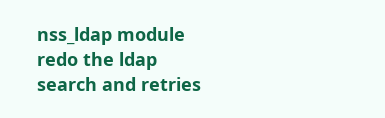nss_ldap module redo the ldap search and retries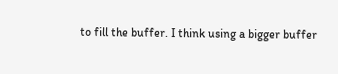to fill the buffer. I think using a bigger buffer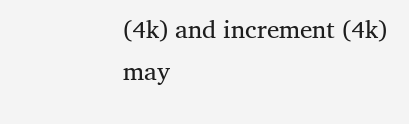(4k) and increment (4k) may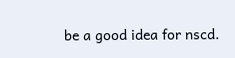be a good idea for nscd.